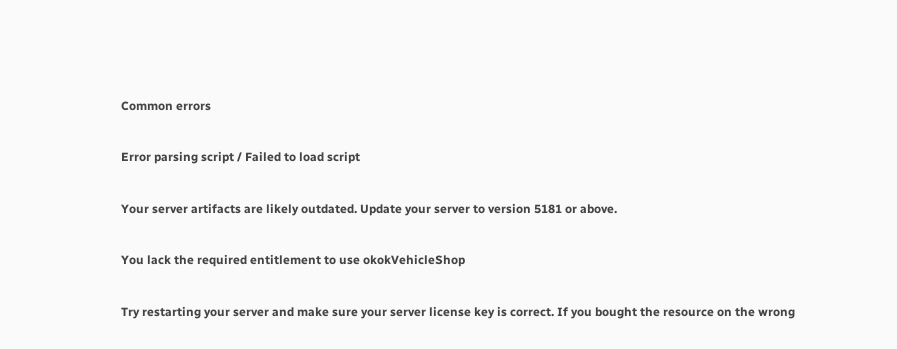Common errors

Error parsing script / Failed to load script

Your server artifacts are likely outdated. Update your server to version 5181 or above.

You lack the required entitlement to use okokVehicleShop

Try restarting your server and make sure your server license key is correct. If you bought the resource on the wrong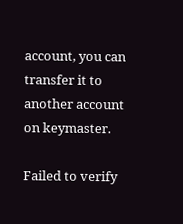account, you can transfer it to another account on keymaster.

Failed to verify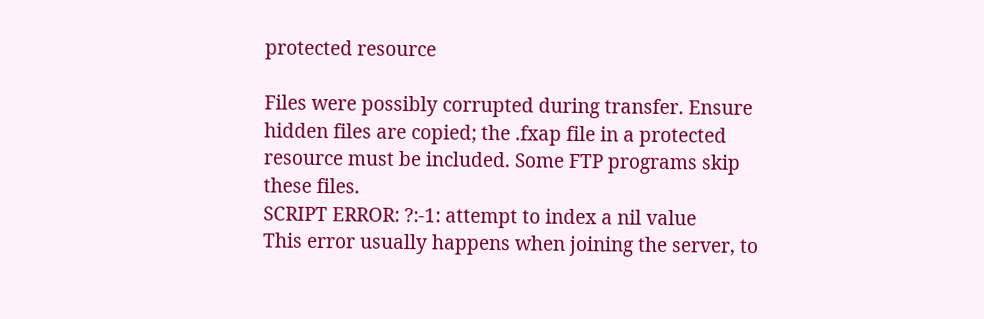protected resource

Files were possibly corrupted during transfer. Ensure hidden files are copied; the .fxap file in a protected resource must be included. Some FTP programs skip these files.
SCRIPT ERROR: ?:-1: attempt to index a nil value
This error usually happens when joining the server, to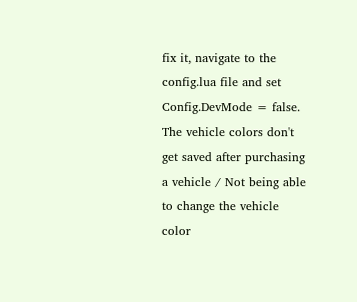fix it, navigate to the config.lua file and set Config.DevMode = false.
The vehicle colors don't get saved after purchasing a vehicle / Not being able to change the vehicle color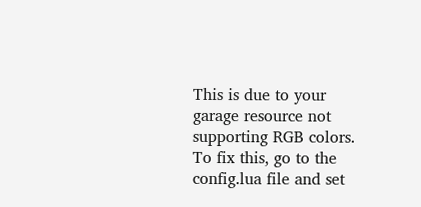This is due to your garage resource not supporting RGB colors.
To fix this, go to the config.lua file and set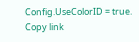Config.UseColorID = true.
Copy link